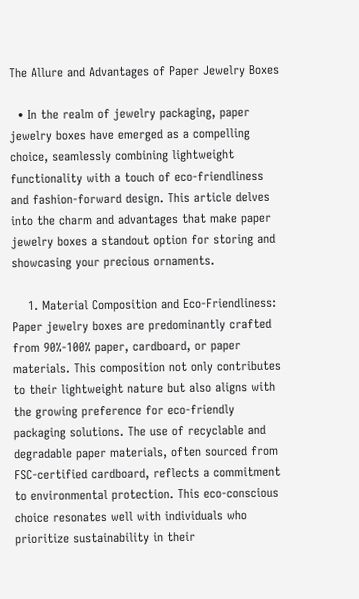The Allure and Advantages of Paper Jewelry Boxes

  • In the realm of jewelry packaging, paper jewelry boxes have emerged as a compelling choice, seamlessly combining lightweight functionality with a touch of eco-friendliness and fashion-forward design. This article delves into the charm and advantages that make paper jewelry boxes a standout option for storing and showcasing your precious ornaments.

    1. Material Composition and Eco-Friendliness: Paper jewelry boxes are predominantly crafted from 90%-100% paper, cardboard, or paper materials. This composition not only contributes to their lightweight nature but also aligns with the growing preference for eco-friendly packaging solutions. The use of recyclable and degradable paper materials, often sourced from FSC-certified cardboard, reflects a commitment to environmental protection. This eco-conscious choice resonates well with individuals who prioritize sustainability in their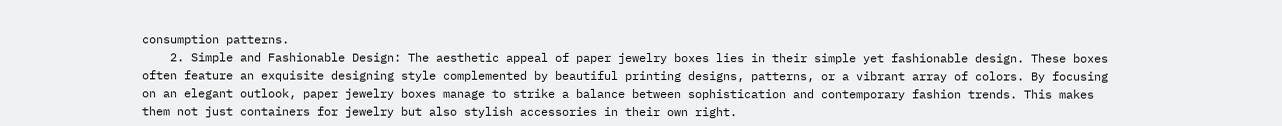consumption patterns.
    2. Simple and Fashionable Design: The aesthetic appeal of paper jewelry boxes lies in their simple yet fashionable design. These boxes often feature an exquisite designing style complemented by beautiful printing designs, patterns, or a vibrant array of colors. By focusing on an elegant outlook, paper jewelry boxes manage to strike a balance between sophistication and contemporary fashion trends. This makes them not just containers for jewelry but also stylish accessories in their own right.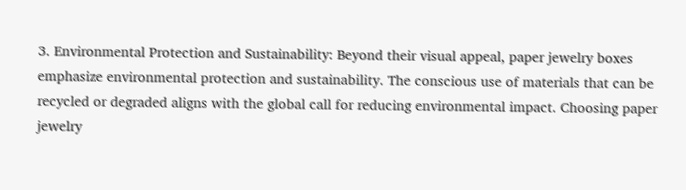3. Environmental Protection and Sustainability: Beyond their visual appeal, paper jewelry boxes emphasize environmental protection and sustainability. The conscious use of materials that can be recycled or degraded aligns with the global call for reducing environmental impact. Choosing paper jewelry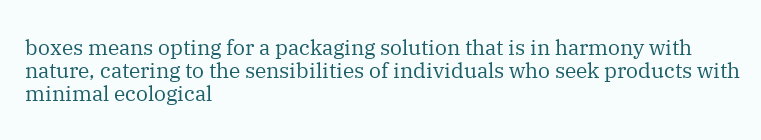boxes means opting for a packaging solution that is in harmony with nature, catering to the sensibilities of individuals who seek products with minimal ecological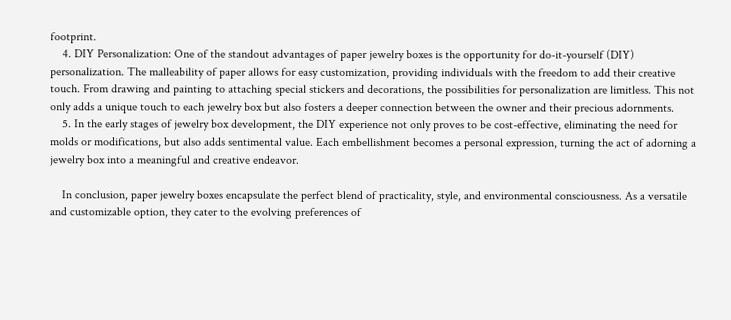footprint.
    4. DIY Personalization: One of the standout advantages of paper jewelry boxes is the opportunity for do-it-yourself (DIY) personalization. The malleability of paper allows for easy customization, providing individuals with the freedom to add their creative touch. From drawing and painting to attaching special stickers and decorations, the possibilities for personalization are limitless. This not only adds a unique touch to each jewelry box but also fosters a deeper connection between the owner and their precious adornments.
    5. In the early stages of jewelry box development, the DIY experience not only proves to be cost-effective, eliminating the need for molds or modifications, but also adds sentimental value. Each embellishment becomes a personal expression, turning the act of adorning a jewelry box into a meaningful and creative endeavor.

    In conclusion, paper jewelry boxes encapsulate the perfect blend of practicality, style, and environmental consciousness. As a versatile and customizable option, they cater to the evolving preferences of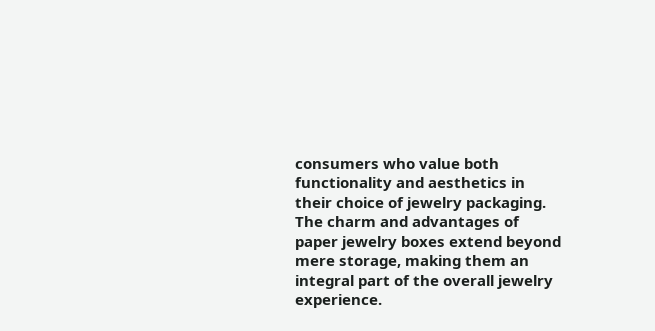consumers who value both functionality and aesthetics in their choice of jewelry packaging. The charm and advantages of paper jewelry boxes extend beyond mere storage, making them an integral part of the overall jewelry experience.